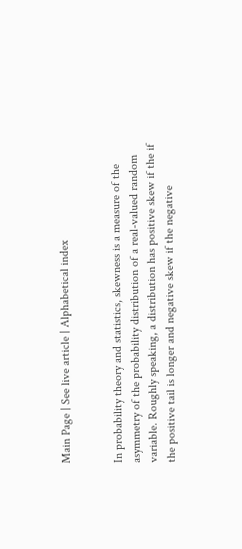Main Page | See live article | Alphabetical index


In probability theory and statistics, skewness is a measure of the asymmetry of the probability distribution of a real-valued random variable. Roughly speaking, a distribution has positive skew if the if the positive tail is longer and negative skew if the negative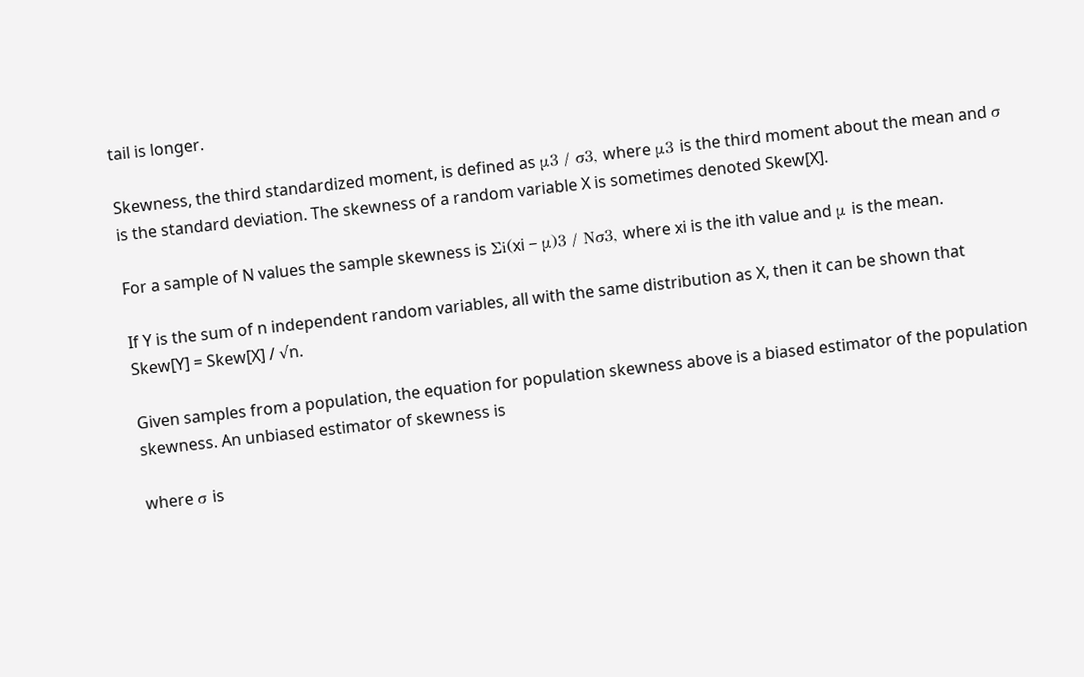tail is longer.

Skewness, the third standardized moment, is defined as μ3 / σ3, where μ3 is the third moment about the mean and σ is the standard deviation. The skewness of a random variable X is sometimes denoted Skew[X].

For a sample of N values the sample skewness is Σi(xi − μ)3 / Nσ3, where xi is the ith value and μ is the mean.

If Y is the sum of n independent random variables, all with the same distribution as X, then it can be shown that Skew[Y] = Skew[X] / √n.

Given samples from a population, the equation for population skewness above is a biased estimator of the population skewness. An unbiased estimator of skewness is

where σ is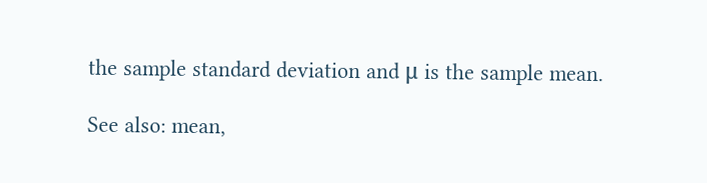the sample standard deviation and μ is the sample mean.

See also: mean,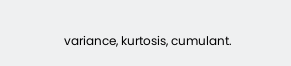variance, kurtosis, cumulant.